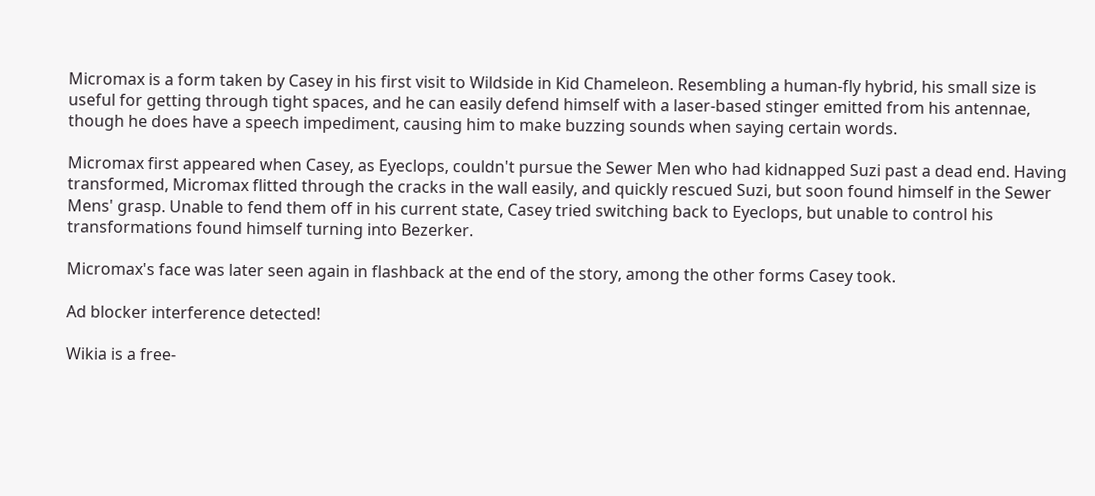Micromax is a form taken by Casey in his first visit to Wildside in Kid Chameleon. Resembling a human-fly hybrid, his small size is useful for getting through tight spaces, and he can easily defend himself with a laser-based stinger emitted from his antennae, though he does have a speech impediment, causing him to make buzzing sounds when saying certain words.

Micromax first appeared when Casey, as Eyeclops, couldn't pursue the Sewer Men who had kidnapped Suzi past a dead end. Having transformed, Micromax flitted through the cracks in the wall easily, and quickly rescued Suzi, but soon found himself in the Sewer Mens' grasp. Unable to fend them off in his current state, Casey tried switching back to Eyeclops, but unable to control his transformations found himself turning into Bezerker.

Micromax's face was later seen again in flashback at the end of the story, among the other forms Casey took.

Ad blocker interference detected!

Wikia is a free-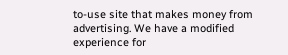to-use site that makes money from advertising. We have a modified experience for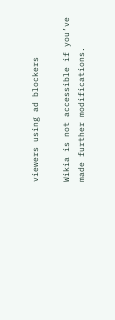viewers using ad blockers

Wikia is not accessible if you’ve made further modifications.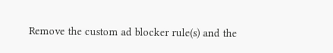Remove the custom ad blocker rule(s) and the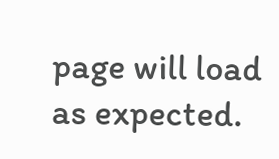page will load as expected.